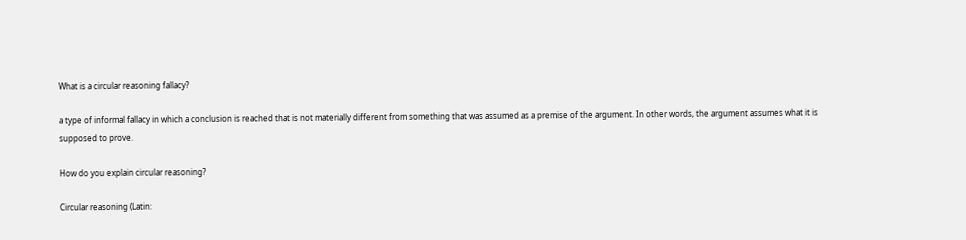What is a circular reasoning fallacy?

a type of informal fallacy in which a conclusion is reached that is not materially different from something that was assumed as a premise of the argument. In other words, the argument assumes what it is supposed to prove.

How do you explain circular reasoning?

Circular reasoning (Latin: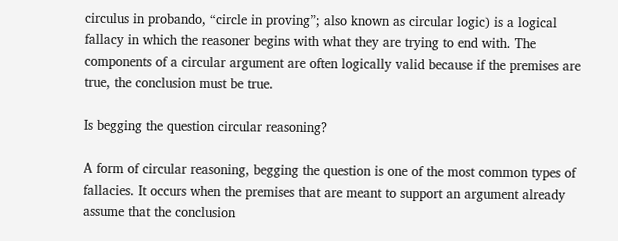circulus in probando, “circle in proving”; also known as circular logic) is a logical fallacy in which the reasoner begins with what they are trying to end with. The components of a circular argument are often logically valid because if the premises are true, the conclusion must be true.

Is begging the question circular reasoning?

A form of circular reasoning, begging the question is one of the most common types of fallacies. It occurs when the premises that are meant to support an argument already assume that the conclusion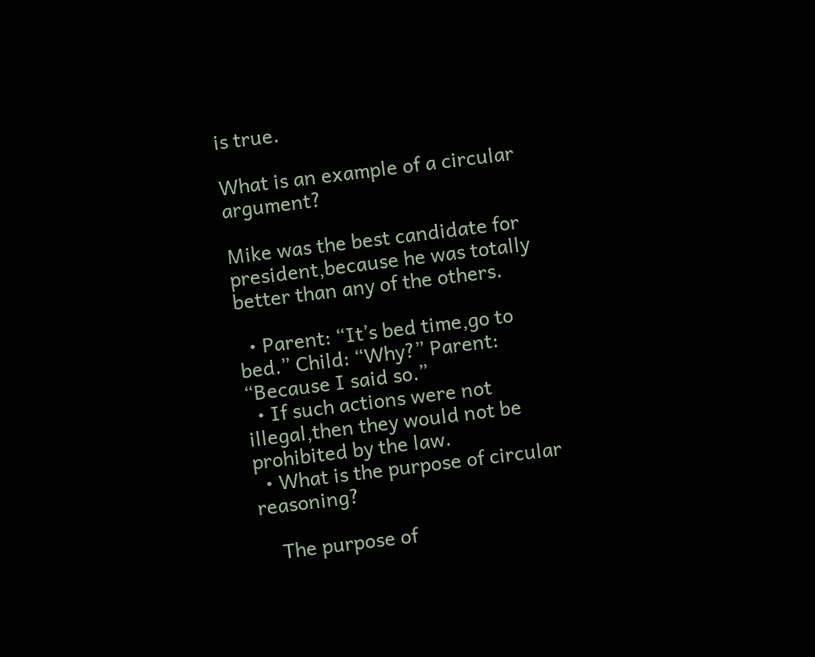is true.

What is an example of a circular argument?

Mike was the best candidate for president,because he was totally better than any of the others.

  • Parent: “It’s bed time,go to bed.” Child: “Why?” Parent: “Because I said so.”
  • If such actions were not illegal,then they would not be prohibited by the law.
  • What is the purpose of circular reasoning?

    The purpose of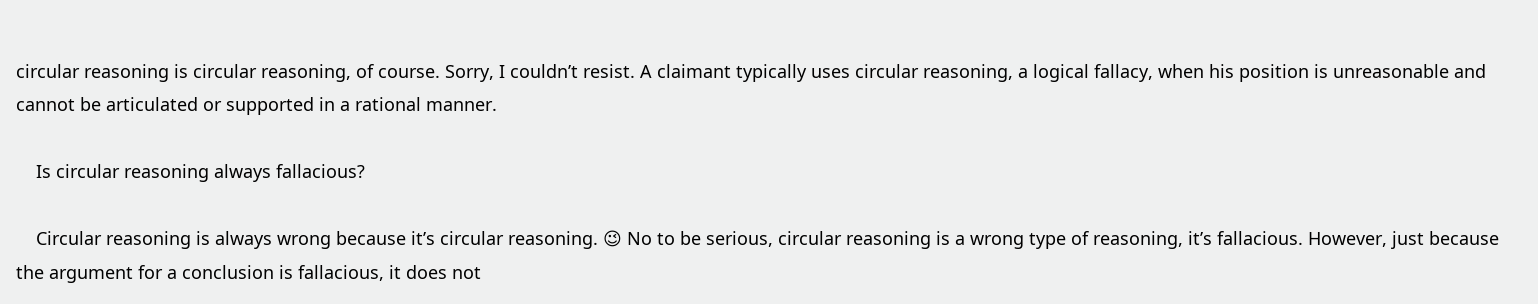circular reasoning is circular reasoning, of course. Sorry, I couldn’t resist. A claimant typically uses circular reasoning, a logical fallacy, when his position is unreasonable and cannot be articulated or supported in a rational manner.

    Is circular reasoning always fallacious?

    Circular reasoning is always wrong because it’s circular reasoning. 😉 No to be serious, circular reasoning is a wrong type of reasoning, it’s fallacious. However, just because the argument for a conclusion is fallacious, it does not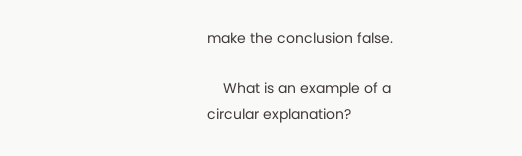make the conclusion false.

    What is an example of a circular explanation?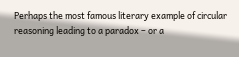Perhaps the most famous literary example of circular reasoning leading to a paradox – or a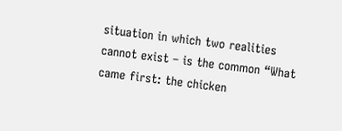situation in which two realities cannot exist – is the common “What came first: the chicken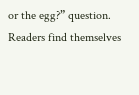or the egg?” question. Readers find themselves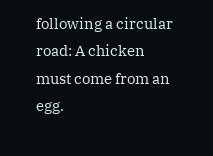following a circular road: A chicken must come from an egg.